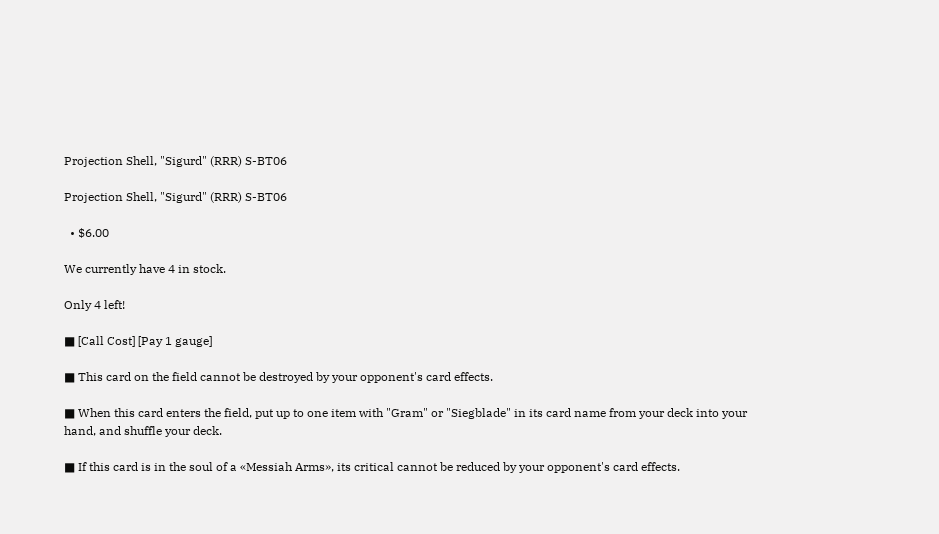Projection Shell, "Sigurd" (RRR) S-BT06

Projection Shell, "Sigurd" (RRR) S-BT06

  • $6.00

We currently have 4 in stock.

Only 4 left!

■ [Call Cost] [Pay 1 gauge]

■ This card on the field cannot be destroyed by your opponent's card effects.

■ When this card enters the field, put up to one item with "Gram" or "Siegblade" in its card name from your deck into your hand, and shuffle your deck.

■ If this card is in the soul of a «Messiah Arms», its critical cannot be reduced by your opponent's card effects.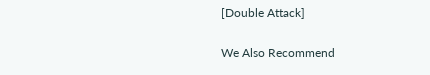[Double Attack]

We Also Recommend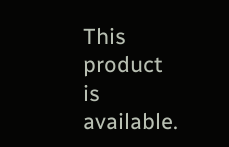This product is available.